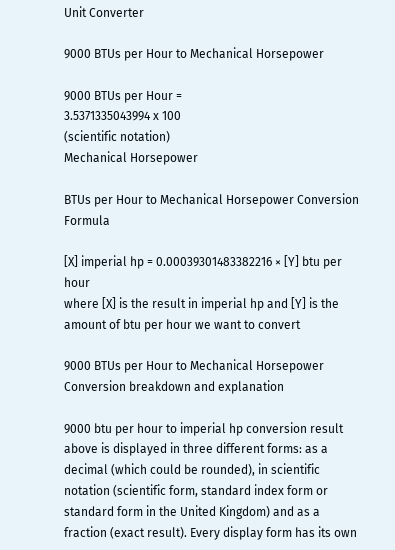Unit Converter

9000 BTUs per Hour to Mechanical Horsepower

9000 BTUs per Hour =
3.5371335043994 x 100
(scientific notation)
Mechanical Horsepower

BTUs per Hour to Mechanical Horsepower Conversion Formula

[X] imperial hp = 0.00039301483382216 × [Y] btu per hour
where [X] is the result in imperial hp and [Y] is the amount of btu per hour we want to convert

9000 BTUs per Hour to Mechanical Horsepower Conversion breakdown and explanation

9000 btu per hour to imperial hp conversion result above is displayed in three different forms: as a decimal (which could be rounded), in scientific notation (scientific form, standard index form or standard form in the United Kingdom) and as a fraction (exact result). Every display form has its own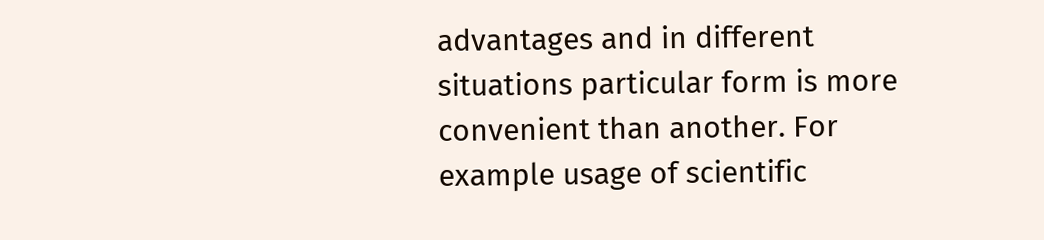advantages and in different situations particular form is more convenient than another. For example usage of scientific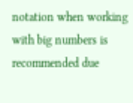notation when working with big numbers is recommended due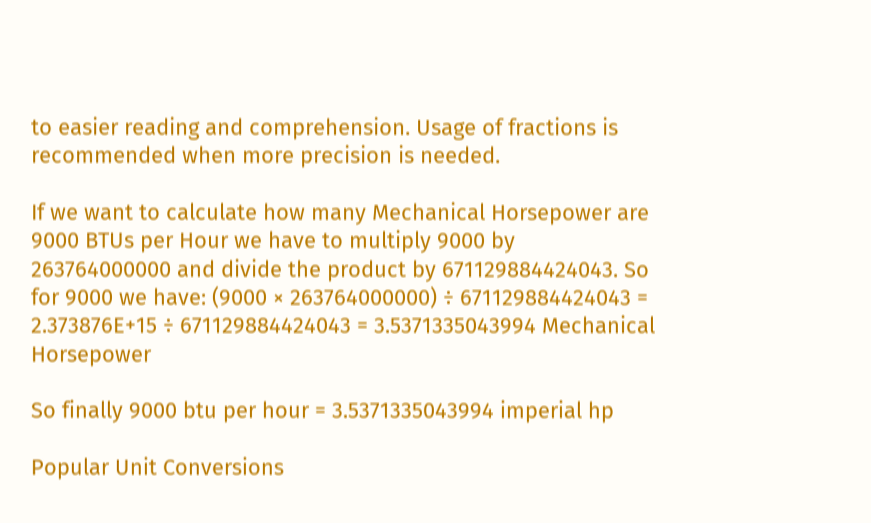to easier reading and comprehension. Usage of fractions is recommended when more precision is needed.

If we want to calculate how many Mechanical Horsepower are 9000 BTUs per Hour we have to multiply 9000 by 263764000000 and divide the product by 671129884424043. So for 9000 we have: (9000 × 263764000000) ÷ 671129884424043 = 2.373876E+15 ÷ 671129884424043 = 3.5371335043994 Mechanical Horsepower

So finally 9000 btu per hour = 3.5371335043994 imperial hp

Popular Unit Conversions